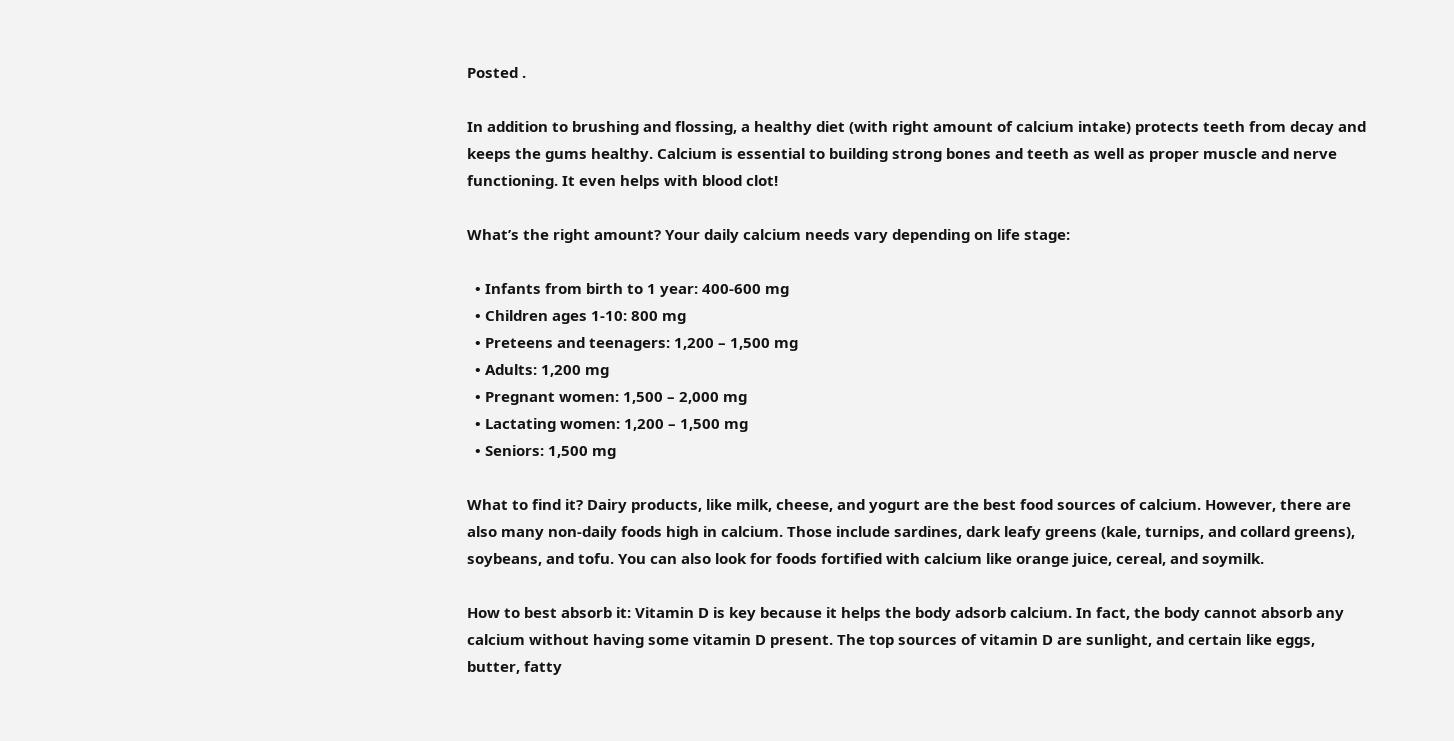Posted .

In addition to brushing and flossing, a healthy diet (with right amount of calcium intake) protects teeth from decay and keeps the gums healthy. Calcium is essential to building strong bones and teeth as well as proper muscle and nerve functioning. It even helps with blood clot!

What’s the right amount? Your daily calcium needs vary depending on life stage:

  • Infants from birth to 1 year: 400-600 mg
  • Children ages 1-10: 800 mg
  • Preteens and teenagers: 1,200 – 1,500 mg
  • Adults: 1,200 mg
  • Pregnant women: 1,500 – 2,000 mg
  • Lactating women: 1,200 – 1,500 mg
  • Seniors: 1,500 mg

What to find it? Dairy products, like milk, cheese, and yogurt are the best food sources of calcium. However, there are also many non-daily foods high in calcium. Those include sardines, dark leafy greens (kale, turnips, and collard greens), soybeans, and tofu. You can also look for foods fortified with calcium like orange juice, cereal, and soymilk.

How to best absorb it: Vitamin D is key because it helps the body adsorb calcium. In fact, the body cannot absorb any calcium without having some vitamin D present. The top sources of vitamin D are sunlight, and certain like eggs, butter, fatty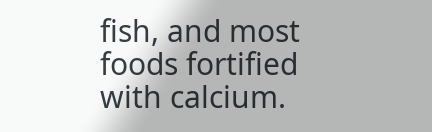fish, and most foods fortified with calcium.